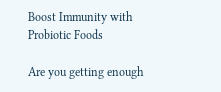Boost Immunity with Probiotic Foods

Are you getting enough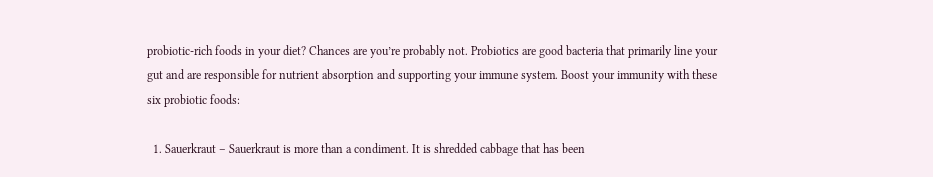probiotic-rich foods in your diet? Chances are you’re probably not. Probiotics are good bacteria that primarily line your gut and are responsible for nutrient absorption and supporting your immune system. Boost your immunity with these six probiotic foods:

  1. Sauerkraut – Sauerkraut is more than a condiment. It is shredded cabbage that has been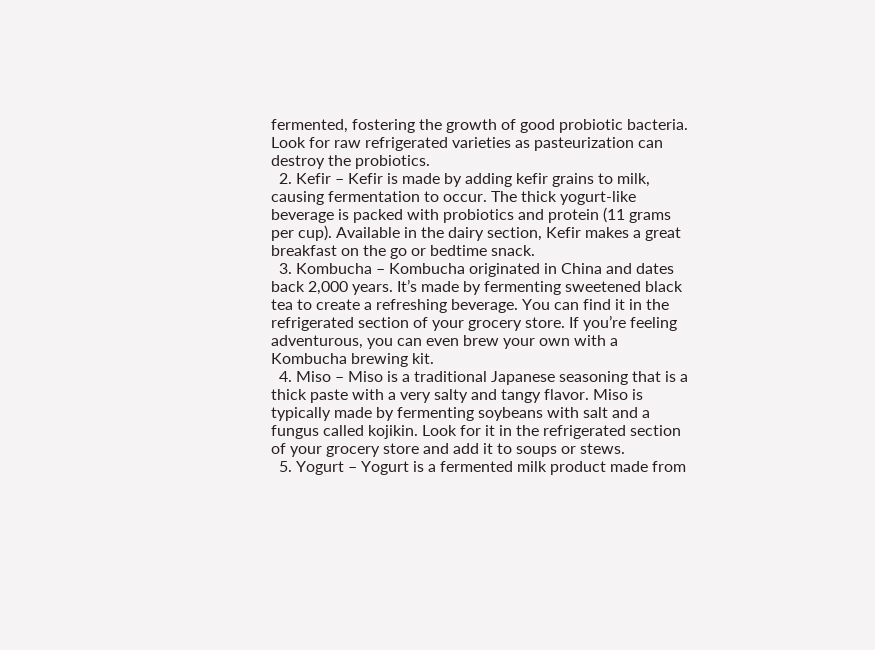fermented, fostering the growth of good probiotic bacteria. Look for raw refrigerated varieties as pasteurization can destroy the probiotics.
  2. Kefir – Kefir is made by adding kefir grains to milk, causing fermentation to occur. The thick yogurt-like beverage is packed with probiotics and protein (11 grams per cup). Available in the dairy section, Kefir makes a great breakfast on the go or bedtime snack.
  3. Kombucha – Kombucha originated in China and dates back 2,000 years. It’s made by fermenting sweetened black tea to create a refreshing beverage. You can find it in the refrigerated section of your grocery store. If you’re feeling adventurous, you can even brew your own with a Kombucha brewing kit.
  4. Miso – Miso is a traditional Japanese seasoning that is a thick paste with a very salty and tangy flavor. Miso is typically made by fermenting soybeans with salt and a fungus called kojikin. Look for it in the refrigerated section of your grocery store and add it to soups or stews.
  5. Yogurt – Yogurt is a fermented milk product made from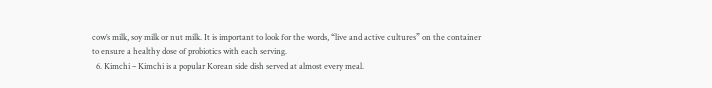cow’s milk, soy milk or nut milk. It is important to look for the words, “live and active cultures” on the container to ensure a healthy dose of probiotics with each serving.
  6. Kimchi – Kimchi is a popular Korean side dish served at almost every meal.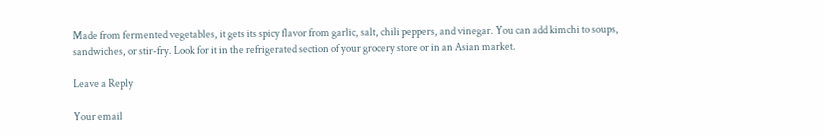Made from fermented vegetables, it gets its spicy flavor from garlic, salt, chili peppers, and vinegar. You can add kimchi to soups, sandwiches, or stir-fry. Look for it in the refrigerated section of your grocery store or in an Asian market.

Leave a Reply

Your email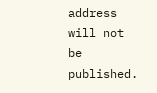address will not be published.